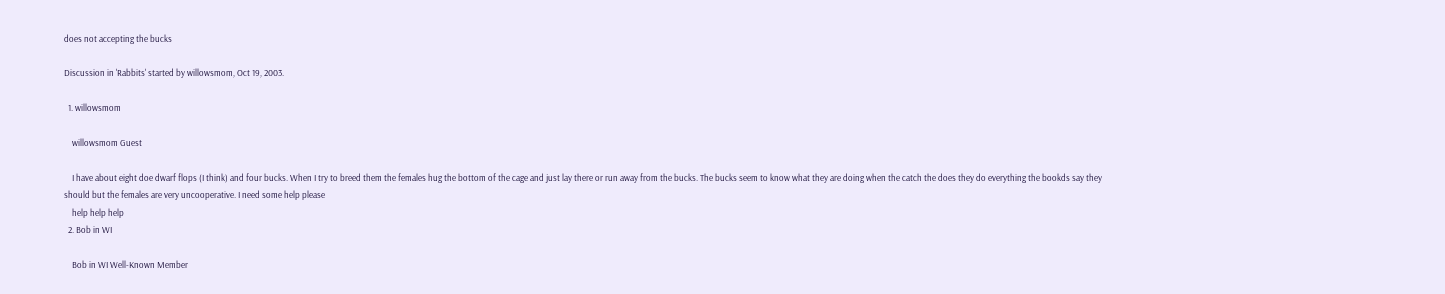does not accepting the bucks

Discussion in 'Rabbits' started by willowsmom, Oct 19, 2003.

  1. willowsmom

    willowsmom Guest

    I have about eight doe dwarf flops (I think) and four bucks. When I try to breed them the females hug the bottom of the cage and just lay there or run away from the bucks. The bucks seem to know what they are doing when the catch the does they do everything the bookds say they should but the females are very uncooperative. I need some help please
    help help help
  2. Bob in WI

    Bob in WI Well-Known Member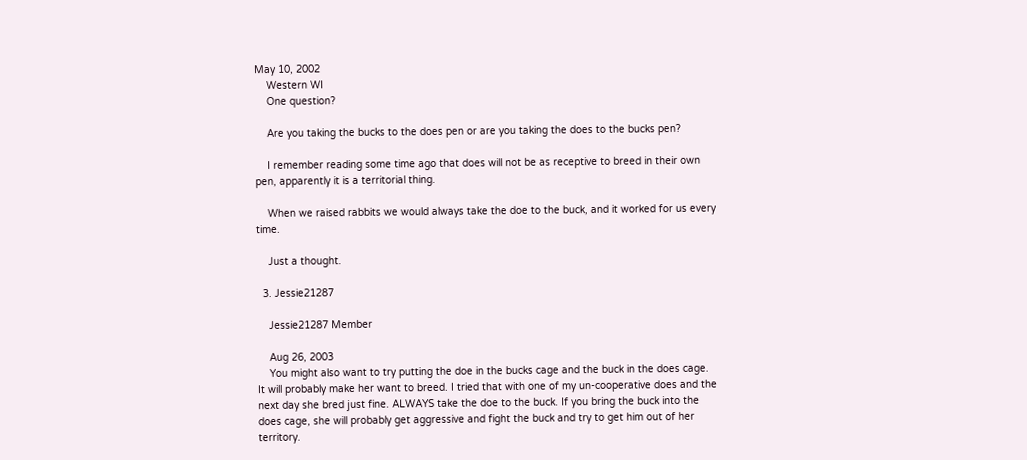May 10, 2002
    Western WI
    One question?

    Are you taking the bucks to the does pen or are you taking the does to the bucks pen?

    I remember reading some time ago that does will not be as receptive to breed in their own pen, apparently it is a territorial thing.

    When we raised rabbits we would always take the doe to the buck, and it worked for us every time.

    Just a thought.

  3. Jessie21287

    Jessie21287 Member

    Aug 26, 2003
    You might also want to try putting the doe in the bucks cage and the buck in the does cage. It will probably make her want to breed. I tried that with one of my un-cooperative does and the next day she bred just fine. ALWAYS take the doe to the buck. If you bring the buck into the does cage, she will probably get aggressive and fight the buck and try to get him out of her territory.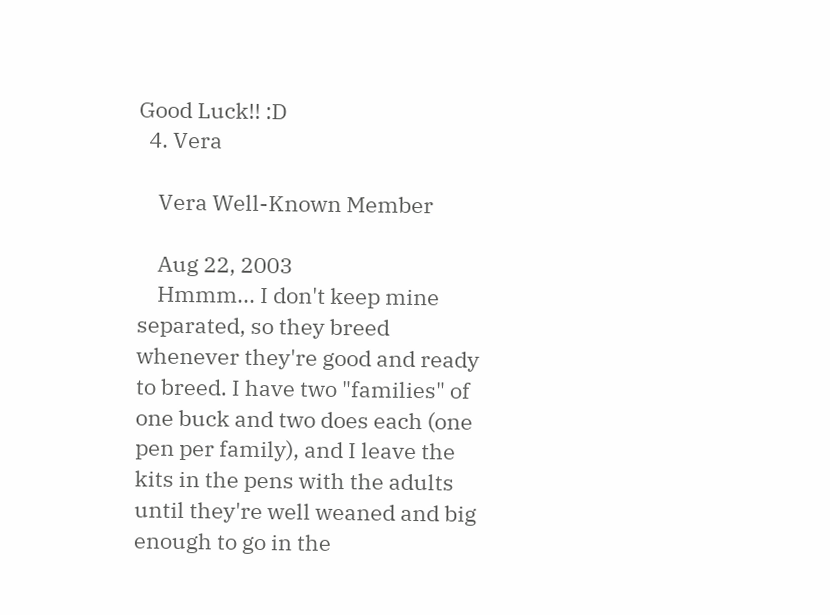Good Luck!! :D
  4. Vera

    Vera Well-Known Member

    Aug 22, 2003
    Hmmm... I don't keep mine separated, so they breed whenever they're good and ready to breed. I have two "families" of one buck and two does each (one pen per family), and I leave the kits in the pens with the adults until they're well weaned and big enough to go in the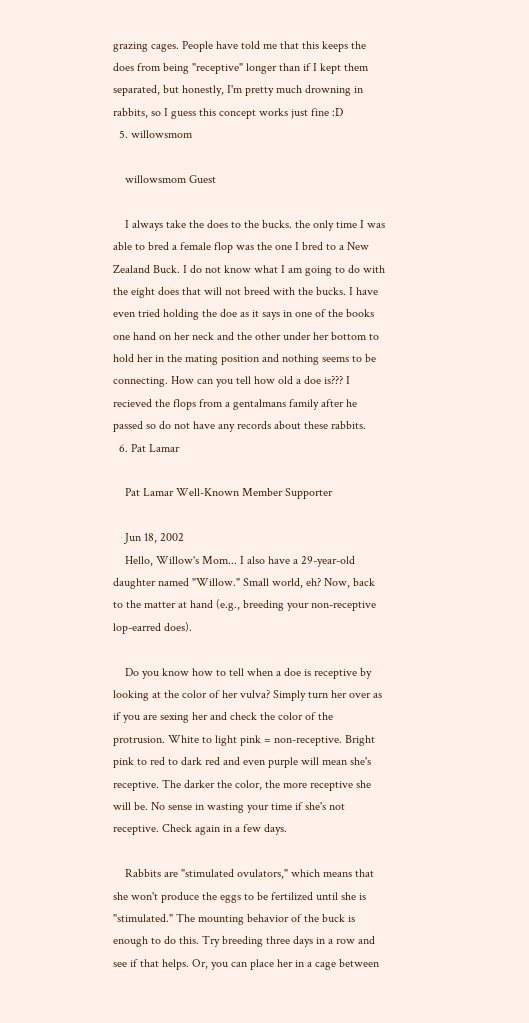grazing cages. People have told me that this keeps the does from being "receptive" longer than if I kept them separated, but honestly, I'm pretty much drowning in rabbits, so I guess this concept works just fine :D
  5. willowsmom

    willowsmom Guest

    I always take the does to the bucks. the only time I was able to bred a female flop was the one I bred to a New Zealand Buck. I do not know what I am going to do with the eight does that will not breed with the bucks. I have even tried holding the doe as it says in one of the books one hand on her neck and the other under her bottom to hold her in the mating position and nothing seems to be connecting. How can you tell how old a doe is??? I recieved the flops from a gentalmans family after he passed so do not have any records about these rabbits.
  6. Pat Lamar

    Pat Lamar Well-Known Member Supporter

    Jun 18, 2002
    Hello, Willow's Mom... I also have a 29-year-old daughter named "Willow." Small world, eh? Now, back to the matter at hand (e.g., breeding your non-receptive lop-earred does).

    Do you know how to tell when a doe is receptive by looking at the color of her vulva? Simply turn her over as if you are sexing her and check the color of the protrusion. White to light pink = non-receptive. Bright pink to red to dark red and even purple will mean she's receptive. The darker the color, the more receptive she will be. No sense in wasting your time if she's not receptive. Check again in a few days.

    Rabbits are "stimulated ovulators," which means that she won't produce the eggs to be fertilized until she is "stimulated." The mounting behavior of the buck is enough to do this. Try breeding three days in a row and see if that helps. Or, you can place her in a cage between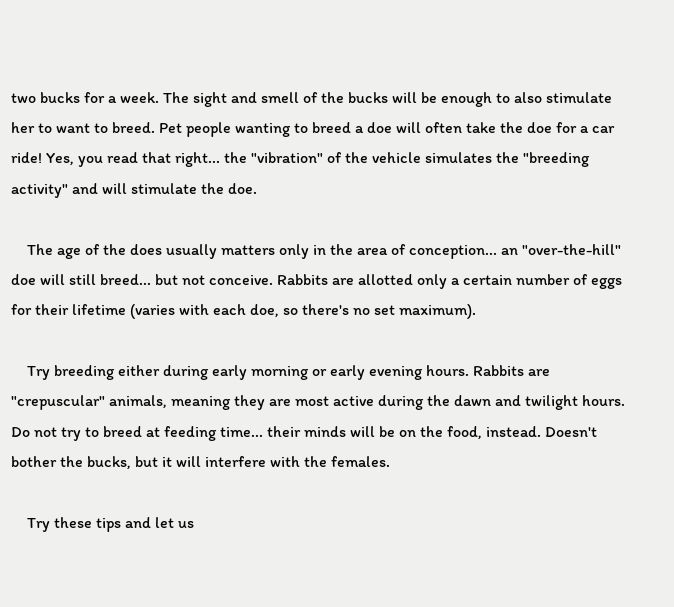two bucks for a week. The sight and smell of the bucks will be enough to also stimulate her to want to breed. Pet people wanting to breed a doe will often take the doe for a car ride! Yes, you read that right... the "vibration" of the vehicle simulates the "breeding activity" and will stimulate the doe.

    The age of the does usually matters only in the area of conception... an "over-the-hill" doe will still breed... but not conceive. Rabbits are allotted only a certain number of eggs for their lifetime (varies with each doe, so there's no set maximum).

    Try breeding either during early morning or early evening hours. Rabbits are "crepuscular" animals, meaning they are most active during the dawn and twilight hours. Do not try to breed at feeding time... their minds will be on the food, instead. Doesn't bother the bucks, but it will interfere with the females.

    Try these tips and let us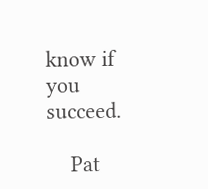know if you succeed.

    Pat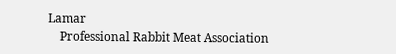Lamar
    Professional Rabbit Meat Association